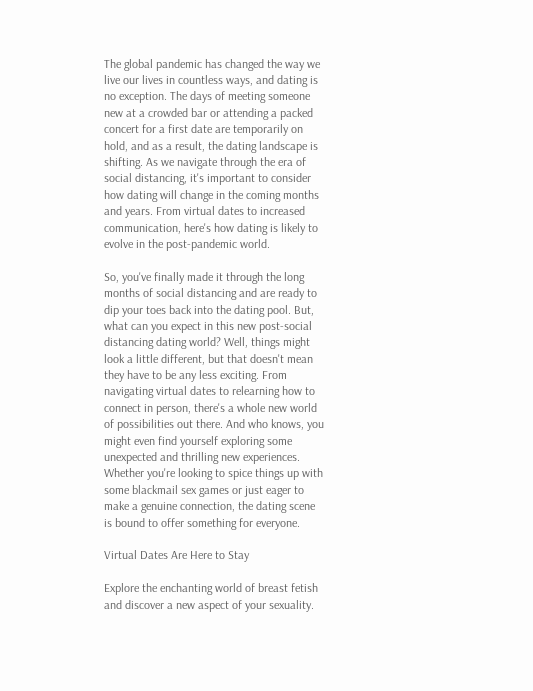The global pandemic has changed the way we live our lives in countless ways, and dating is no exception. The days of meeting someone new at a crowded bar or attending a packed concert for a first date are temporarily on hold, and as a result, the dating landscape is shifting. As we navigate through the era of social distancing, it's important to consider how dating will change in the coming months and years. From virtual dates to increased communication, here's how dating is likely to evolve in the post-pandemic world.

So, you've finally made it through the long months of social distancing and are ready to dip your toes back into the dating pool. But, what can you expect in this new post-social distancing dating world? Well, things might look a little different, but that doesn't mean they have to be any less exciting. From navigating virtual dates to relearning how to connect in person, there's a whole new world of possibilities out there. And who knows, you might even find yourself exploring some unexpected and thrilling new experiences. Whether you're looking to spice things up with some blackmail sex games or just eager to make a genuine connection, the dating scene is bound to offer something for everyone.

Virtual Dates Are Here to Stay

Explore the enchanting world of breast fetish and discover a new aspect of your sexuality.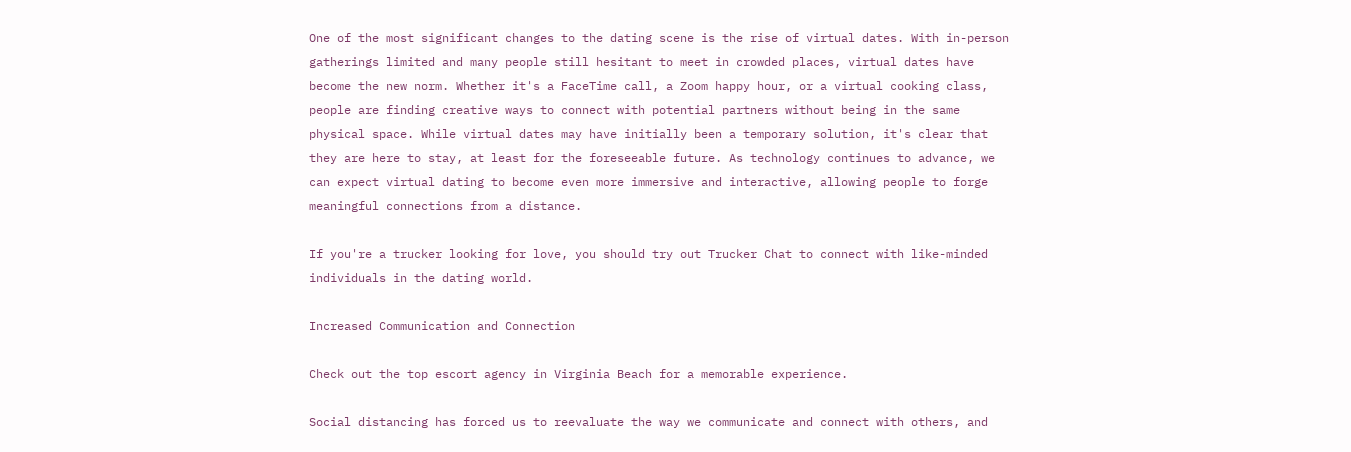One of the most significant changes to the dating scene is the rise of virtual dates. With in-person gatherings limited and many people still hesitant to meet in crowded places, virtual dates have become the new norm. Whether it's a FaceTime call, a Zoom happy hour, or a virtual cooking class, people are finding creative ways to connect with potential partners without being in the same physical space. While virtual dates may have initially been a temporary solution, it's clear that they are here to stay, at least for the foreseeable future. As technology continues to advance, we can expect virtual dating to become even more immersive and interactive, allowing people to forge meaningful connections from a distance.

If you're a trucker looking for love, you should try out Trucker Chat to connect with like-minded individuals in the dating world.

Increased Communication and Connection

Check out the top escort agency in Virginia Beach for a memorable experience.

Social distancing has forced us to reevaluate the way we communicate and connect with others, and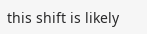this shift is likely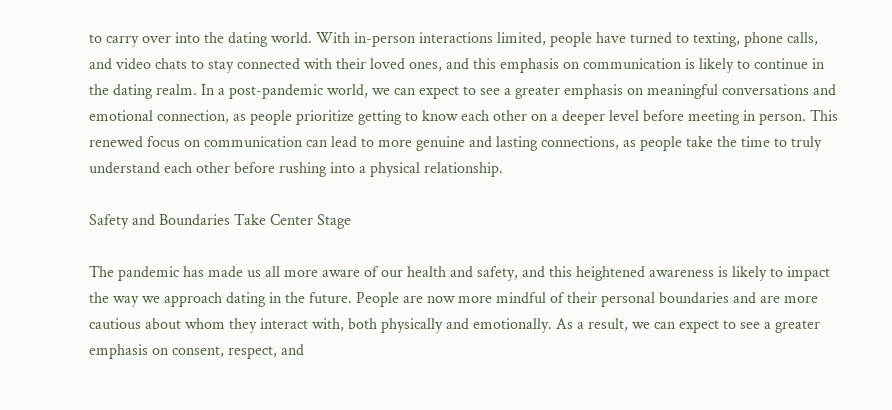to carry over into the dating world. With in-person interactions limited, people have turned to texting, phone calls, and video chats to stay connected with their loved ones, and this emphasis on communication is likely to continue in the dating realm. In a post-pandemic world, we can expect to see a greater emphasis on meaningful conversations and emotional connection, as people prioritize getting to know each other on a deeper level before meeting in person. This renewed focus on communication can lead to more genuine and lasting connections, as people take the time to truly understand each other before rushing into a physical relationship.

Safety and Boundaries Take Center Stage

The pandemic has made us all more aware of our health and safety, and this heightened awareness is likely to impact the way we approach dating in the future. People are now more mindful of their personal boundaries and are more cautious about whom they interact with, both physically and emotionally. As a result, we can expect to see a greater emphasis on consent, respect, and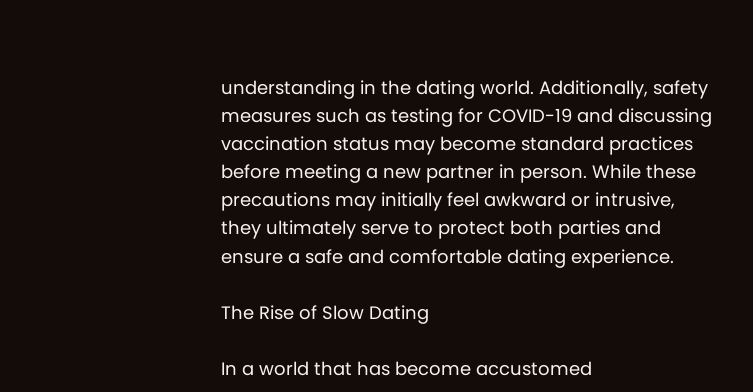understanding in the dating world. Additionally, safety measures such as testing for COVID-19 and discussing vaccination status may become standard practices before meeting a new partner in person. While these precautions may initially feel awkward or intrusive, they ultimately serve to protect both parties and ensure a safe and comfortable dating experience.

The Rise of Slow Dating

In a world that has become accustomed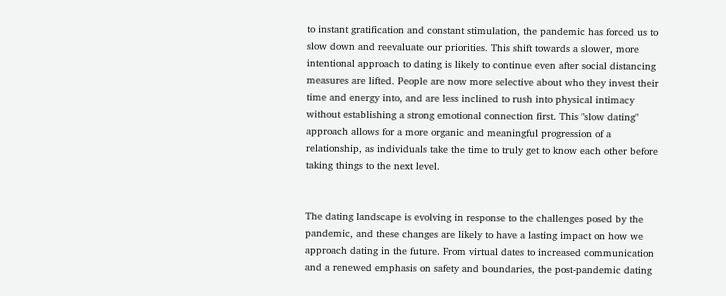to instant gratification and constant stimulation, the pandemic has forced us to slow down and reevaluate our priorities. This shift towards a slower, more intentional approach to dating is likely to continue even after social distancing measures are lifted. People are now more selective about who they invest their time and energy into, and are less inclined to rush into physical intimacy without establishing a strong emotional connection first. This "slow dating" approach allows for a more organic and meaningful progression of a relationship, as individuals take the time to truly get to know each other before taking things to the next level.


The dating landscape is evolving in response to the challenges posed by the pandemic, and these changes are likely to have a lasting impact on how we approach dating in the future. From virtual dates to increased communication and a renewed emphasis on safety and boundaries, the post-pandemic dating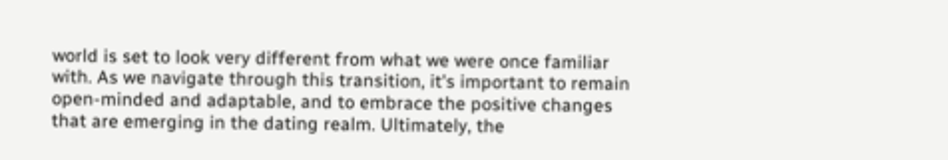world is set to look very different from what we were once familiar with. As we navigate through this transition, it's important to remain open-minded and adaptable, and to embrace the positive changes that are emerging in the dating realm. Ultimately, the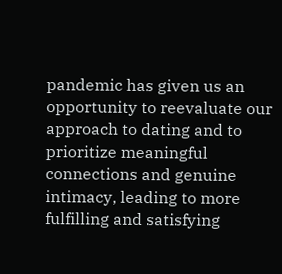pandemic has given us an opportunity to reevaluate our approach to dating and to prioritize meaningful connections and genuine intimacy, leading to more fulfilling and satisfying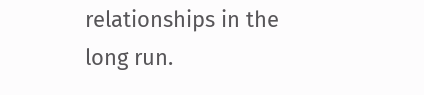relationships in the long run.